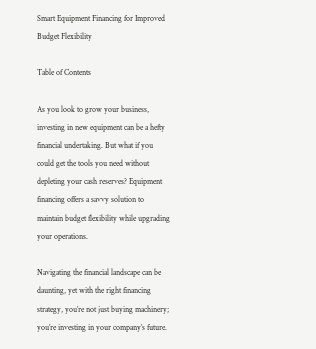Smart Equipment Financing for Improved Budget Flexibility

Table of Contents

As you look to grow your business, investing in new equipment can be a hefty financial undertaking. But what if you could get the tools you need without depleting your cash reserves? Equipment financing offers a savvy solution to maintain budget flexibility while upgrading your operations.

Navigating the financial landscape can be daunting, yet with the right financing strategy, you’re not just buying machinery; you’re investing in your company’s future.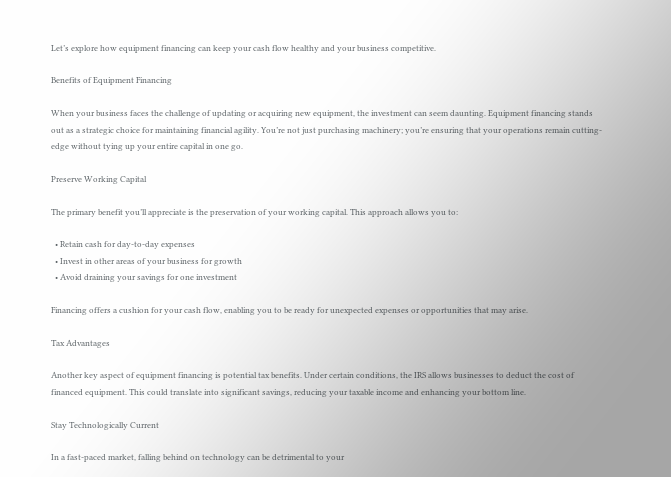Let’s explore how equipment financing can keep your cash flow healthy and your business competitive.

Benefits of Equipment Financing

When your business faces the challenge of updating or acquiring new equipment, the investment can seem daunting. Equipment financing stands out as a strategic choice for maintaining financial agility. You’re not just purchasing machinery; you’re ensuring that your operations remain cutting-edge without tying up your entire capital in one go.

Preserve Working Capital

The primary benefit you’ll appreciate is the preservation of your working capital. This approach allows you to:

  • Retain cash for day-to-day expenses
  • Invest in other areas of your business for growth
  • Avoid draining your savings for one investment

Financing offers a cushion for your cash flow, enabling you to be ready for unexpected expenses or opportunities that may arise.

Tax Advantages

Another key aspect of equipment financing is potential tax benefits. Under certain conditions, the IRS allows businesses to deduct the cost of financed equipment. This could translate into significant savings, reducing your taxable income and enhancing your bottom line.

Stay Technologically Current

In a fast-paced market, falling behind on technology can be detrimental to your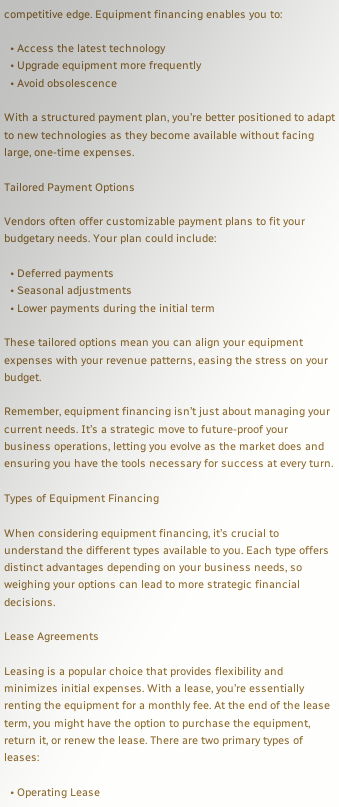competitive edge. Equipment financing enables you to:

  • Access the latest technology
  • Upgrade equipment more frequently
  • Avoid obsolescence

With a structured payment plan, you’re better positioned to adapt to new technologies as they become available without facing large, one-time expenses.

Tailored Payment Options

Vendors often offer customizable payment plans to fit your budgetary needs. Your plan could include:

  • Deferred payments
  • Seasonal adjustments
  • Lower payments during the initial term

These tailored options mean you can align your equipment expenses with your revenue patterns, easing the stress on your budget.

Remember, equipment financing isn’t just about managing your current needs. It’s a strategic move to future-proof your business operations, letting you evolve as the market does and ensuring you have the tools necessary for success at every turn.

Types of Equipment Financing

When considering equipment financing, it’s crucial to understand the different types available to you. Each type offers distinct advantages depending on your business needs, so weighing your options can lead to more strategic financial decisions.

Lease Agreements

Leasing is a popular choice that provides flexibility and minimizes initial expenses. With a lease, you’re essentially renting the equipment for a monthly fee. At the end of the lease term, you might have the option to purchase the equipment, return it, or renew the lease. There are two primary types of leases:

  • Operating Lease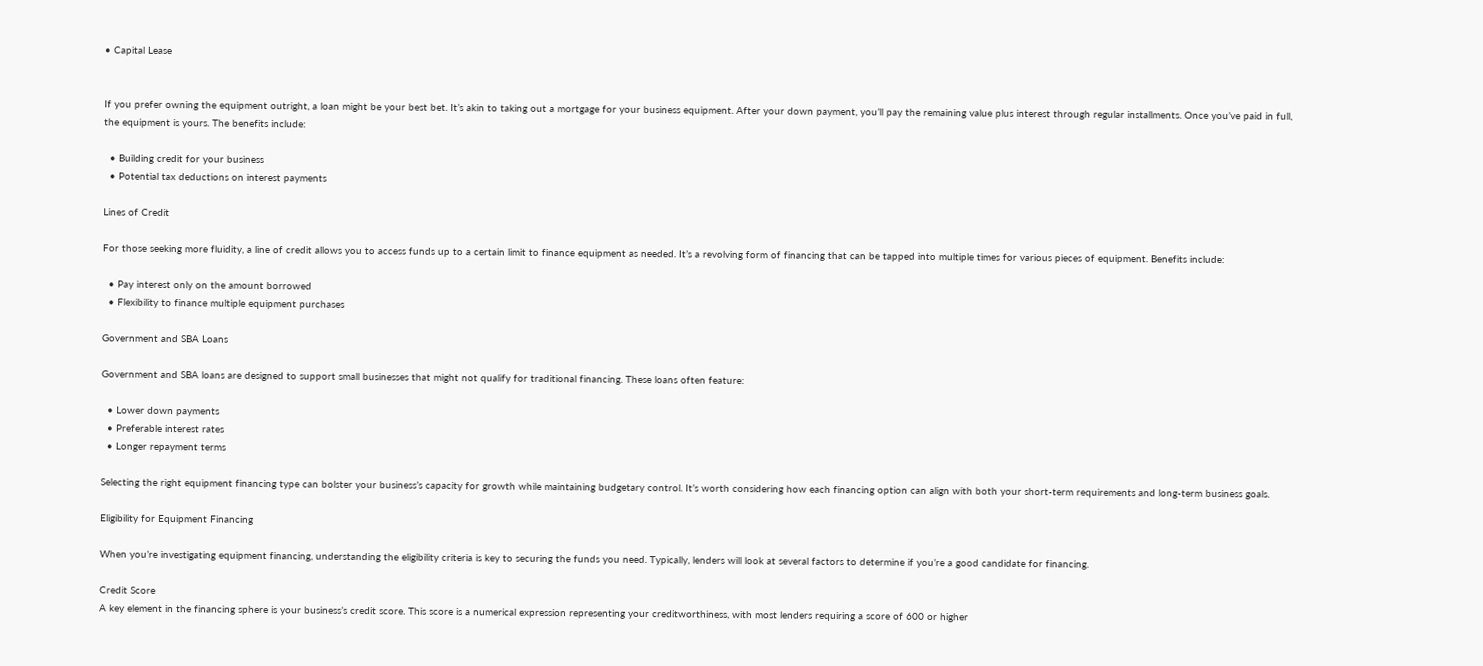• Capital Lease


If you prefer owning the equipment outright, a loan might be your best bet. It’s akin to taking out a mortgage for your business equipment. After your down payment, you’ll pay the remaining value plus interest through regular installments. Once you’ve paid in full, the equipment is yours. The benefits include:

  • Building credit for your business
  • Potential tax deductions on interest payments

Lines of Credit

For those seeking more fluidity, a line of credit allows you to access funds up to a certain limit to finance equipment as needed. It’s a revolving form of financing that can be tapped into multiple times for various pieces of equipment. Benefits include:

  • Pay interest only on the amount borrowed
  • Flexibility to finance multiple equipment purchases

Government and SBA Loans

Government and SBA loans are designed to support small businesses that might not qualify for traditional financing. These loans often feature:

  • Lower down payments
  • Preferable interest rates
  • Longer repayment terms

Selecting the right equipment financing type can bolster your business’s capacity for growth while maintaining budgetary control. It’s worth considering how each financing option can align with both your short-term requirements and long-term business goals.

Eligibility for Equipment Financing

When you’re investigating equipment financing, understanding the eligibility criteria is key to securing the funds you need. Typically, lenders will look at several factors to determine if you’re a good candidate for financing.

Credit Score
A key element in the financing sphere is your business’s credit score. This score is a numerical expression representing your creditworthiness, with most lenders requiring a score of 600 or higher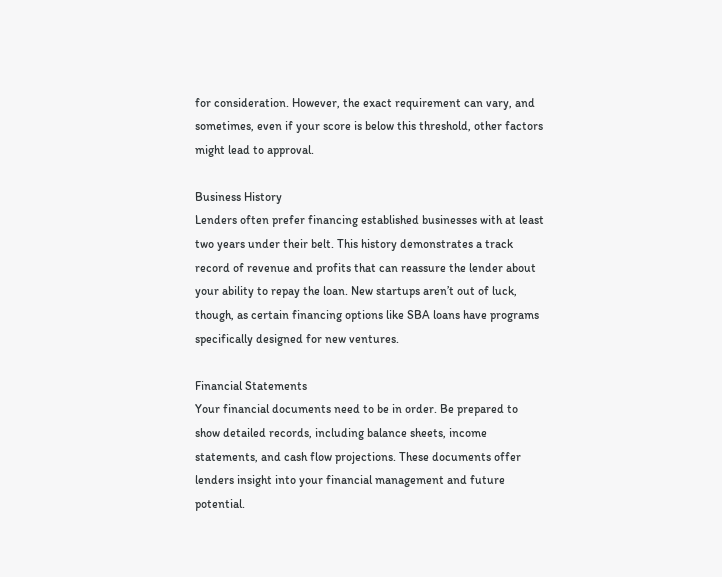for consideration. However, the exact requirement can vary, and sometimes, even if your score is below this threshold, other factors might lead to approval.

Business History
Lenders often prefer financing established businesses with at least two years under their belt. This history demonstrates a track record of revenue and profits that can reassure the lender about your ability to repay the loan. New startups aren’t out of luck, though, as certain financing options like SBA loans have programs specifically designed for new ventures.

Financial Statements
Your financial documents need to be in order. Be prepared to show detailed records, including balance sheets, income statements, and cash flow projections. These documents offer lenders insight into your financial management and future potential.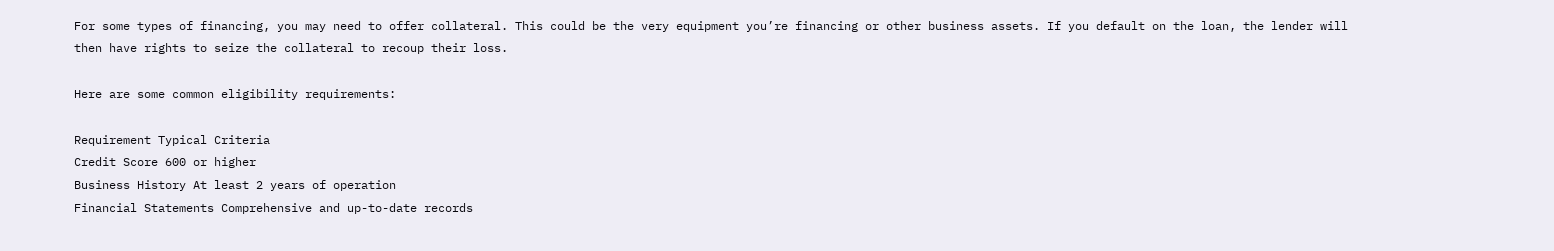For some types of financing, you may need to offer collateral. This could be the very equipment you’re financing or other business assets. If you default on the loan, the lender will then have rights to seize the collateral to recoup their loss.

Here are some common eligibility requirements:

Requirement Typical Criteria
Credit Score 600 or higher
Business History At least 2 years of operation
Financial Statements Comprehensive and up-to-date records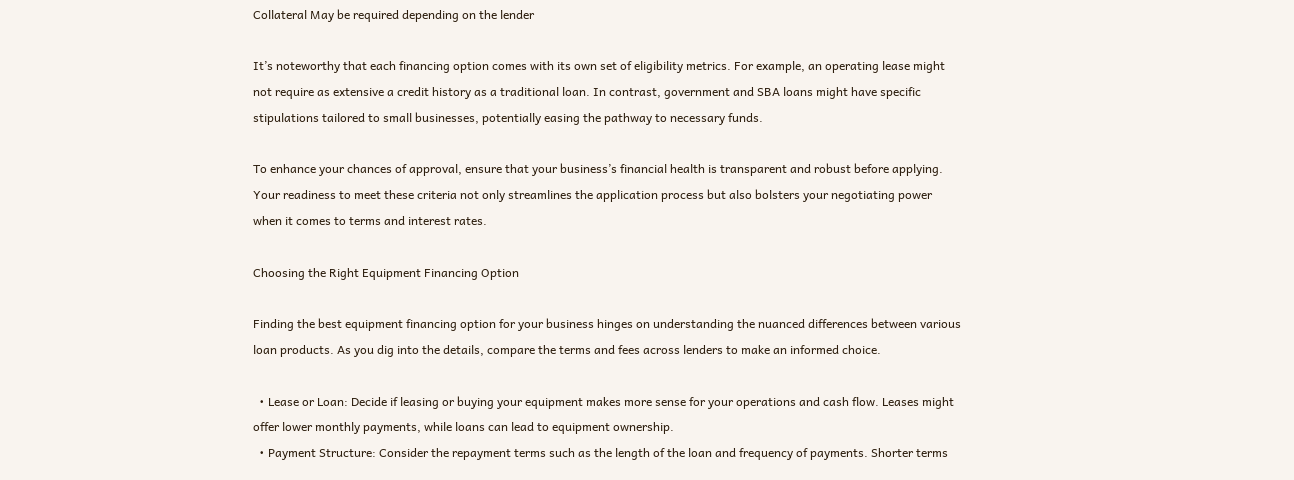Collateral May be required depending on the lender

It’s noteworthy that each financing option comes with its own set of eligibility metrics. For example, an operating lease might not require as extensive a credit history as a traditional loan. In contrast, government and SBA loans might have specific stipulations tailored to small businesses, potentially easing the pathway to necessary funds.

To enhance your chances of approval, ensure that your business’s financial health is transparent and robust before applying. Your readiness to meet these criteria not only streamlines the application process but also bolsters your negotiating power when it comes to terms and interest rates.

Choosing the Right Equipment Financing Option

Finding the best equipment financing option for your business hinges on understanding the nuanced differences between various loan products. As you dig into the details, compare the terms and fees across lenders to make an informed choice.

  • Lease or Loan: Decide if leasing or buying your equipment makes more sense for your operations and cash flow. Leases might offer lower monthly payments, while loans can lead to equipment ownership.
  • Payment Structure: Consider the repayment terms such as the length of the loan and frequency of payments. Shorter terms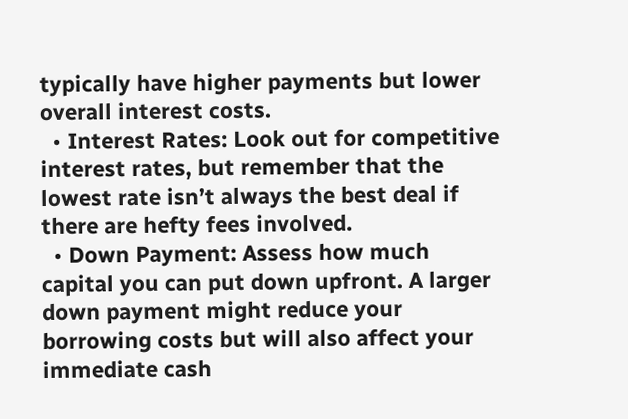typically have higher payments but lower overall interest costs.
  • Interest Rates: Look out for competitive interest rates, but remember that the lowest rate isn’t always the best deal if there are hefty fees involved.
  • Down Payment: Assess how much capital you can put down upfront. A larger down payment might reduce your borrowing costs but will also affect your immediate cash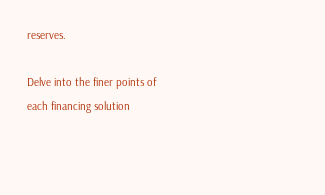reserves.

Delve into the finer points of each financing solution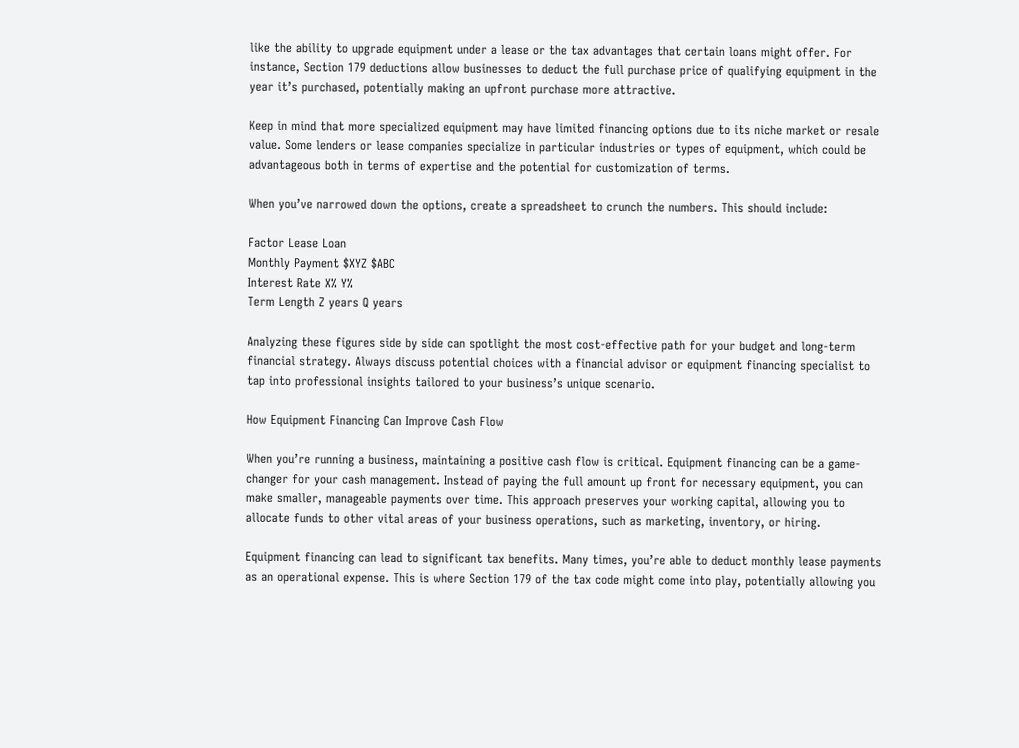like the ability to upgrade equipment under a lease or the tax advantages that certain loans might offer. For instance, Section 179 deductions allow businesses to deduct the full purchase price of qualifying equipment in the year it’s purchased, potentially making an upfront purchase more attractive.

Keep in mind that more specialized equipment may have limited financing options due to its niche market or resale value. Some lenders or lease companies specialize in particular industries or types of equipment, which could be advantageous both in terms of expertise and the potential for customization of terms.

When you’ve narrowed down the options, create a spreadsheet to crunch the numbers. This should include:

Factor Lease Loan
Monthly Payment $XYZ $ABC
Interest Rate X% Y%
Term Length Z years Q years

Analyzing these figures side by side can spotlight the most cost-effective path for your budget and long-term financial strategy. Always discuss potential choices with a financial advisor or equipment financing specialist to tap into professional insights tailored to your business’s unique scenario.

How Equipment Financing Can Improve Cash Flow

When you’re running a business, maintaining a positive cash flow is critical. Equipment financing can be a game-changer for your cash management. Instead of paying the full amount up front for necessary equipment, you can make smaller, manageable payments over time. This approach preserves your working capital, allowing you to allocate funds to other vital areas of your business operations, such as marketing, inventory, or hiring.

Equipment financing can lead to significant tax benefits. Many times, you’re able to deduct monthly lease payments as an operational expense. This is where Section 179 of the tax code might come into play, potentially allowing you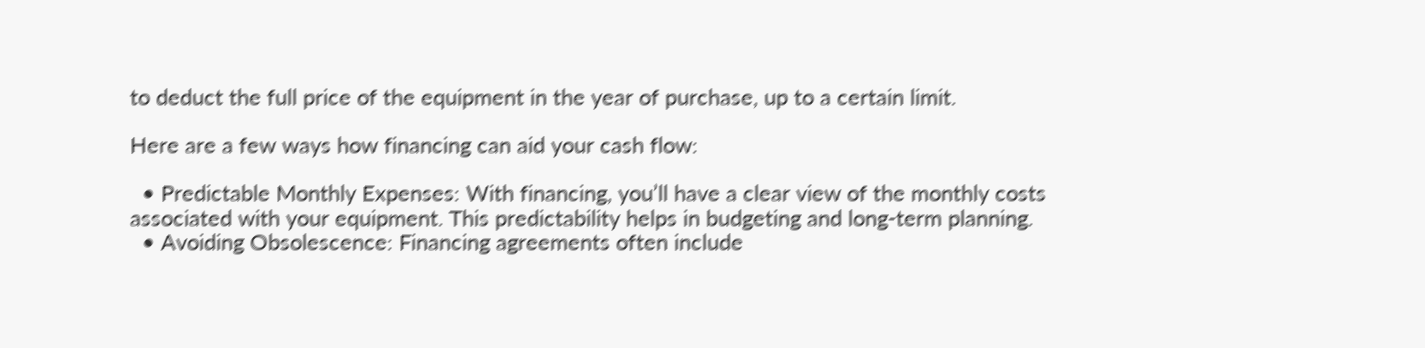to deduct the full price of the equipment in the year of purchase, up to a certain limit.

Here are a few ways how financing can aid your cash flow:

  • Predictable Monthly Expenses: With financing, you’ll have a clear view of the monthly costs associated with your equipment. This predictability helps in budgeting and long-term planning.
  • Avoiding Obsolescence: Financing agreements often include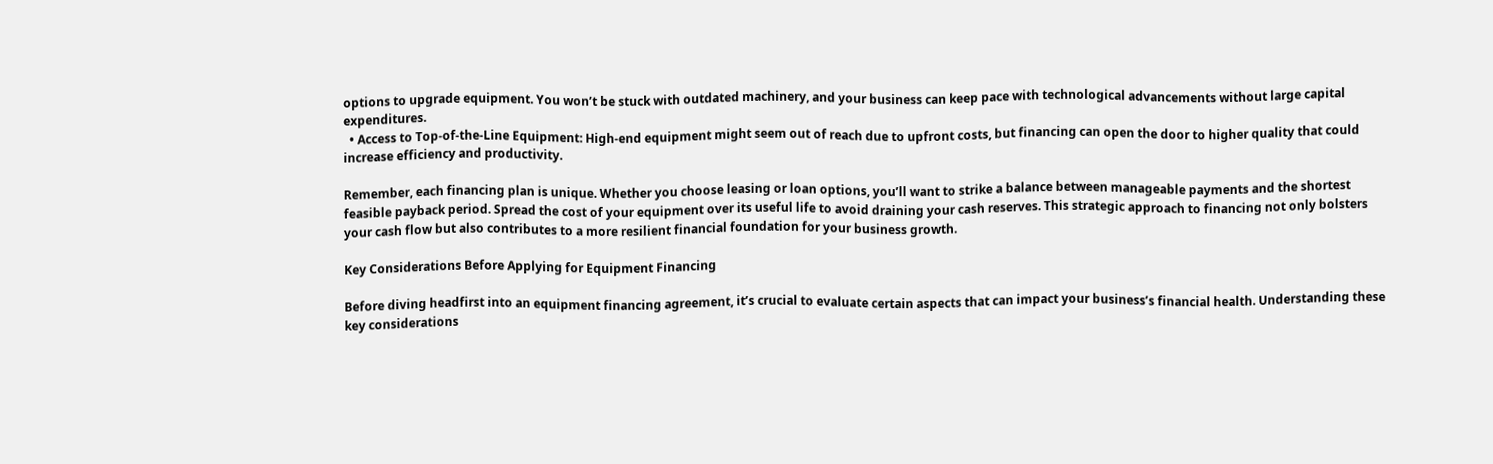options to upgrade equipment. You won’t be stuck with outdated machinery, and your business can keep pace with technological advancements without large capital expenditures.
  • Access to Top-of-the-Line Equipment: High-end equipment might seem out of reach due to upfront costs, but financing can open the door to higher quality that could increase efficiency and productivity.

Remember, each financing plan is unique. Whether you choose leasing or loan options, you’ll want to strike a balance between manageable payments and the shortest feasible payback period. Spread the cost of your equipment over its useful life to avoid draining your cash reserves. This strategic approach to financing not only bolsters your cash flow but also contributes to a more resilient financial foundation for your business growth.

Key Considerations Before Applying for Equipment Financing

Before diving headfirst into an equipment financing agreement, it’s crucial to evaluate certain aspects that can impact your business’s financial health. Understanding these key considerations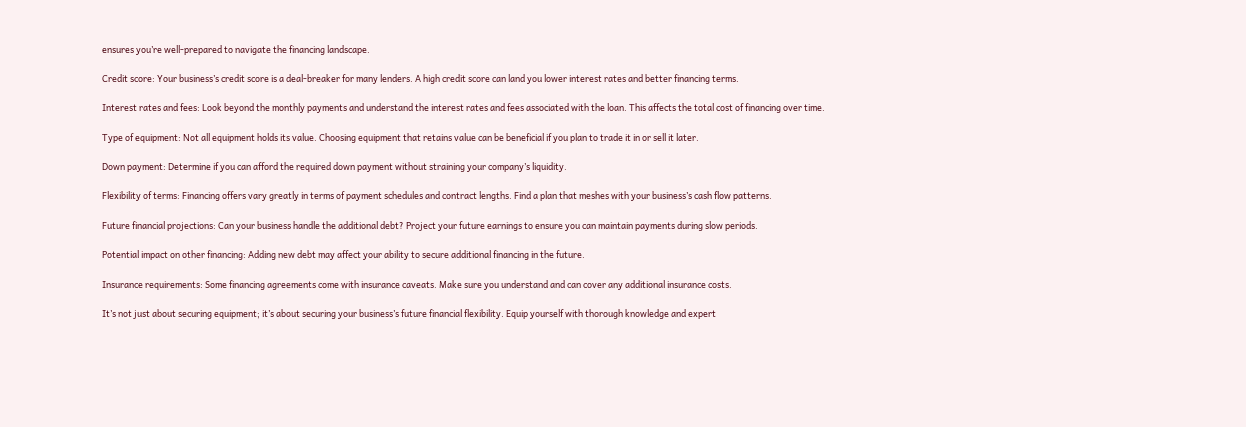ensures you’re well-prepared to navigate the financing landscape.

Credit score: Your business’s credit score is a deal-breaker for many lenders. A high credit score can land you lower interest rates and better financing terms.

Interest rates and fees: Look beyond the monthly payments and understand the interest rates and fees associated with the loan. This affects the total cost of financing over time.

Type of equipment: Not all equipment holds its value. Choosing equipment that retains value can be beneficial if you plan to trade it in or sell it later.

Down payment: Determine if you can afford the required down payment without straining your company’s liquidity.

Flexibility of terms: Financing offers vary greatly in terms of payment schedules and contract lengths. Find a plan that meshes with your business’s cash flow patterns.

Future financial projections: Can your business handle the additional debt? Project your future earnings to ensure you can maintain payments during slow periods.

Potential impact on other financing: Adding new debt may affect your ability to secure additional financing in the future.

Insurance requirements: Some financing agreements come with insurance caveats. Make sure you understand and can cover any additional insurance costs.

It’s not just about securing equipment; it’s about securing your business’s future financial flexibility. Equip yourself with thorough knowledge and expert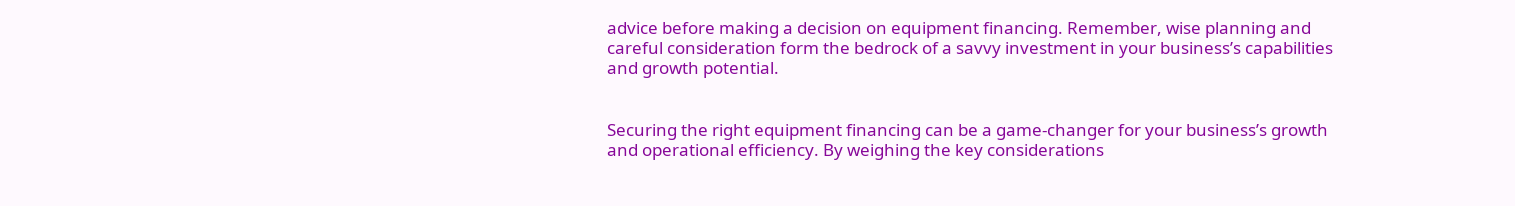advice before making a decision on equipment financing. Remember, wise planning and careful consideration form the bedrock of a savvy investment in your business’s capabilities and growth potential.


Securing the right equipment financing can be a game-changer for your business’s growth and operational efficiency. By weighing the key considerations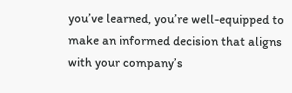you’ve learned, you’re well-equipped to make an informed decision that aligns with your company’s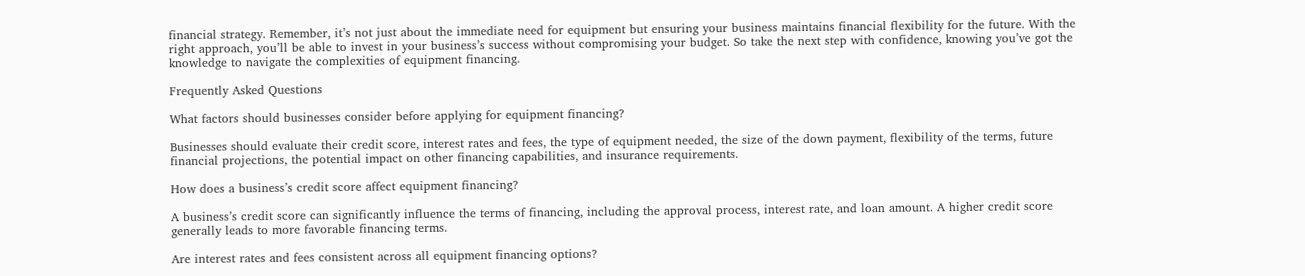financial strategy. Remember, it’s not just about the immediate need for equipment but ensuring your business maintains financial flexibility for the future. With the right approach, you’ll be able to invest in your business’s success without compromising your budget. So take the next step with confidence, knowing you’ve got the knowledge to navigate the complexities of equipment financing.

Frequently Asked Questions

What factors should businesses consider before applying for equipment financing?

Businesses should evaluate their credit score, interest rates and fees, the type of equipment needed, the size of the down payment, flexibility of the terms, future financial projections, the potential impact on other financing capabilities, and insurance requirements.

How does a business’s credit score affect equipment financing?

A business’s credit score can significantly influence the terms of financing, including the approval process, interest rate, and loan amount. A higher credit score generally leads to more favorable financing terms.

Are interest rates and fees consistent across all equipment financing options?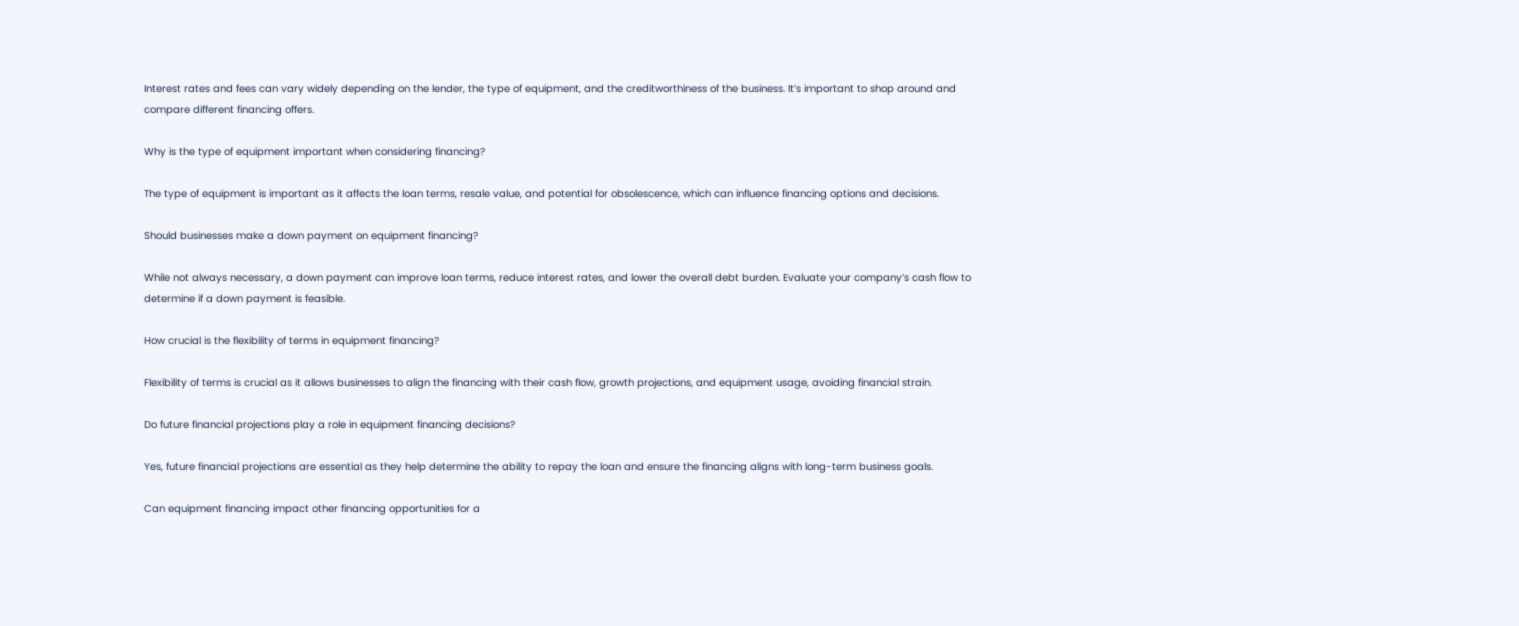Interest rates and fees can vary widely depending on the lender, the type of equipment, and the creditworthiness of the business. It’s important to shop around and compare different financing offers.

Why is the type of equipment important when considering financing?

The type of equipment is important as it affects the loan terms, resale value, and potential for obsolescence, which can influence financing options and decisions.

Should businesses make a down payment on equipment financing?

While not always necessary, a down payment can improve loan terms, reduce interest rates, and lower the overall debt burden. Evaluate your company’s cash flow to determine if a down payment is feasible.

How crucial is the flexibility of terms in equipment financing?

Flexibility of terms is crucial as it allows businesses to align the financing with their cash flow, growth projections, and equipment usage, avoiding financial strain.

Do future financial projections play a role in equipment financing decisions?

Yes, future financial projections are essential as they help determine the ability to repay the loan and ensure the financing aligns with long-term business goals.

Can equipment financing impact other financing opportunities for a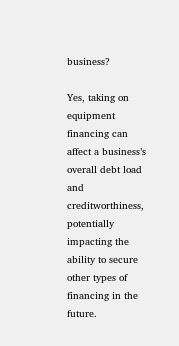business?

Yes, taking on equipment financing can affect a business’s overall debt load and creditworthiness, potentially impacting the ability to secure other types of financing in the future.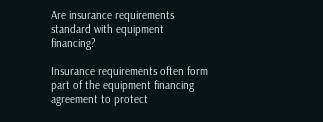Are insurance requirements standard with equipment financing?

Insurance requirements often form part of the equipment financing agreement to protect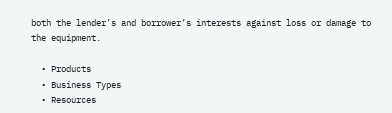both the lender’s and borrower’s interests against loss or damage to the equipment.

  • Products
  • Business Types
  • Resources